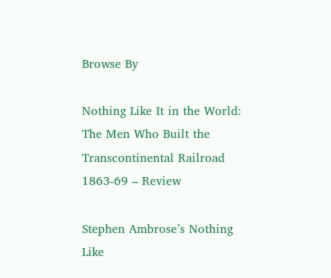Browse By

Nothing Like It in the World: The Men Who Built the Transcontinental Railroad 1863-69 – Review

Stephen Ambrose’s Nothing Like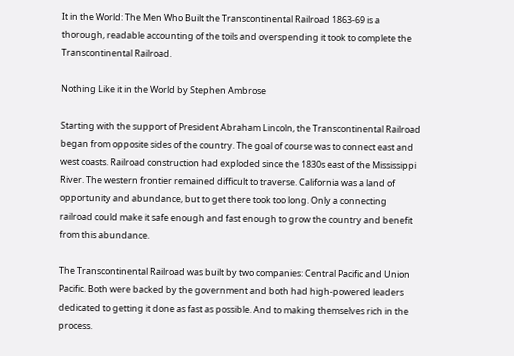It in the World: The Men Who Built the Transcontinental Railroad 1863-69 is a thorough, readable accounting of the toils and overspending it took to complete the Transcontinental Railroad.

Nothing Like it in the World by Stephen Ambrose

Starting with the support of President Abraham Lincoln, the Transcontinental Railroad began from opposite sides of the country. The goal of course was to connect east and west coasts. Railroad construction had exploded since the 1830s east of the Mississippi River. The western frontier remained difficult to traverse. California was a land of opportunity and abundance, but to get there took too long. Only a connecting railroad could make it safe enough and fast enough to grow the country and benefit from this abundance.

The Transcontinental Railroad was built by two companies: Central Pacific and Union Pacific. Both were backed by the government and both had high-powered leaders dedicated to getting it done as fast as possible. And to making themselves rich in the process.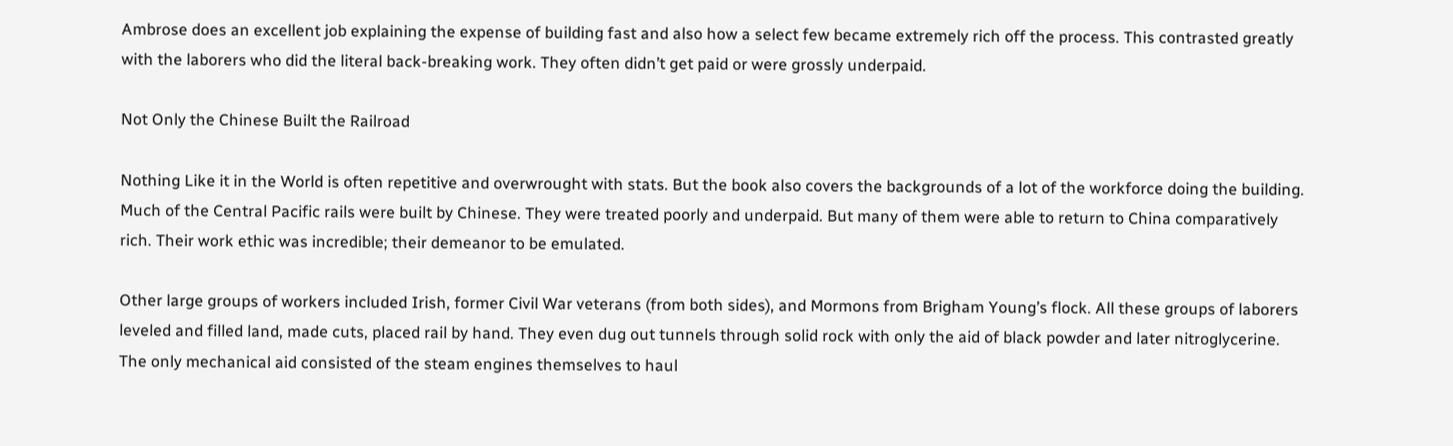Ambrose does an excellent job explaining the expense of building fast and also how a select few became extremely rich off the process. This contrasted greatly with the laborers who did the literal back-breaking work. They often didn’t get paid or were grossly underpaid.

Not Only the Chinese Built the Railroad

Nothing Like it in the World is often repetitive and overwrought with stats. But the book also covers the backgrounds of a lot of the workforce doing the building. Much of the Central Pacific rails were built by Chinese. They were treated poorly and underpaid. But many of them were able to return to China comparatively rich. Their work ethic was incredible; their demeanor to be emulated.

Other large groups of workers included Irish, former Civil War veterans (from both sides), and Mormons from Brigham Young’s flock. All these groups of laborers leveled and filled land, made cuts, placed rail by hand. They even dug out tunnels through solid rock with only the aid of black powder and later nitroglycerine. The only mechanical aid consisted of the steam engines themselves to haul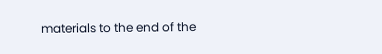materials to the end of the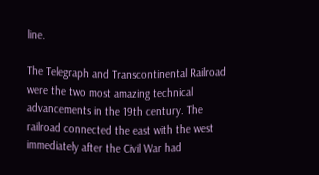line.

The Telegraph and Transcontinental Railroad were the two most amazing technical advancements in the 19th century. The railroad connected the east with the west immediately after the Civil War had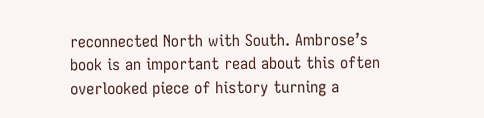reconnected North with South. Ambrose’s book is an important read about this often overlooked piece of history turning a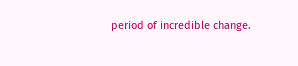period of incredible change.